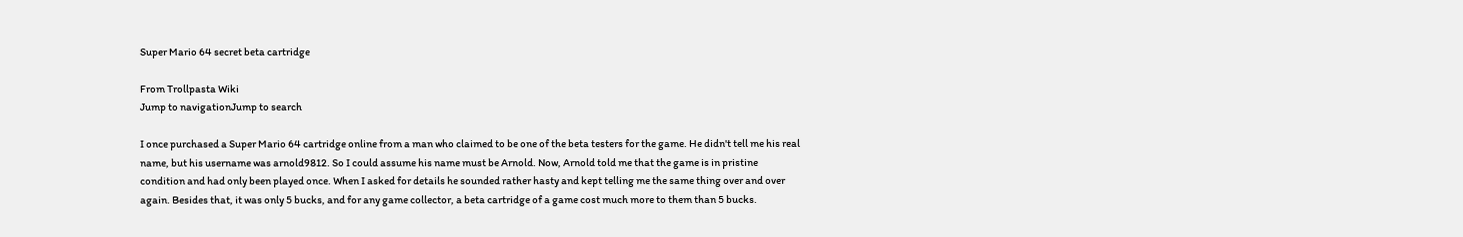Super Mario 64 secret beta cartridge

From Trollpasta Wiki
Jump to navigationJump to search

I once purchased a Super Mario 64 cartridge online from a man who claimed to be one of the beta testers for the game. He didn't tell me his real name, but his username was arnold9812. So I could assume his name must be Arnold. Now, Arnold told me that the game is in pristine condition and had only been played once. When I asked for details he sounded rather hasty and kept telling me the same thing over and over again. Besides that, it was only 5 bucks, and for any game collector, a beta cartridge of a game cost much more to them than 5 bucks.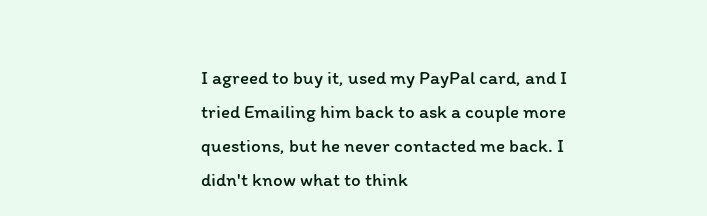I agreed to buy it, used my PayPal card, and I tried Emailing him back to ask a couple more questions, but he never contacted me back. I didn't know what to think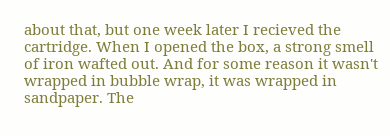about that, but one week later I recieved the cartridge. When I opened the box, a strong smell of iron wafted out. And for some reason it wasn't wrapped in bubble wrap, it was wrapped in sandpaper. The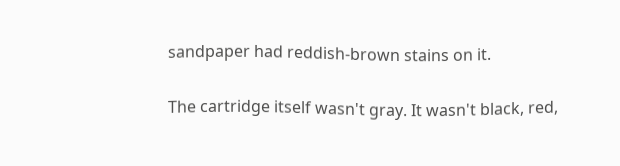sandpaper had reddish-brown stains on it.

The cartridge itself wasn't gray. It wasn't black, red,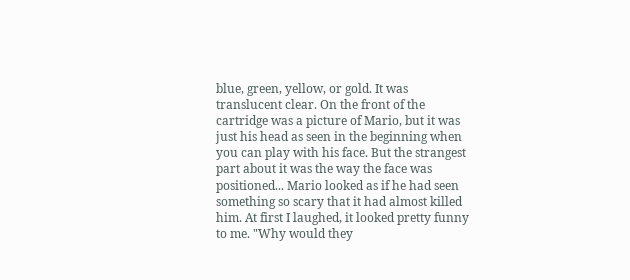blue, green, yellow, or gold. It was translucent clear. On the front of the cartridge was a picture of Mario, but it was just his head as seen in the beginning when you can play with his face. But the strangest part about it was the way the face was positioned... Mario looked as if he had seen something so scary that it had almost killed him. At first I laughed, it looked pretty funny to me. "Why would they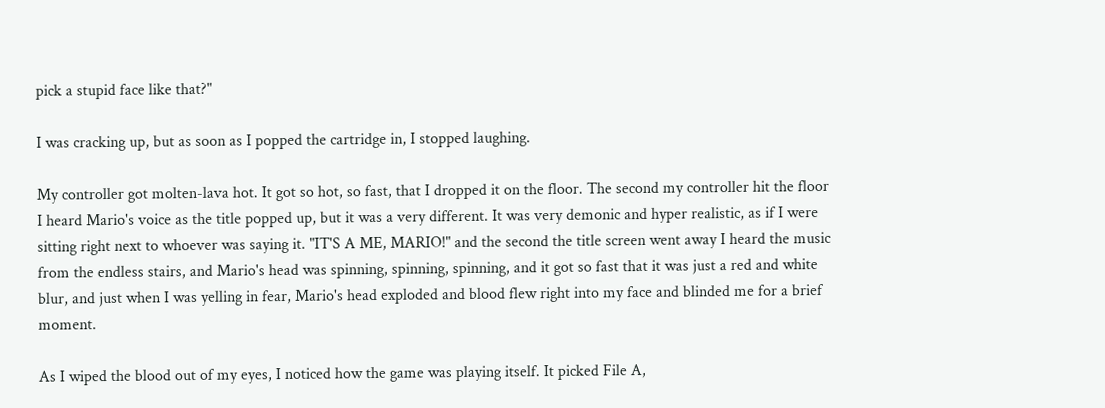pick a stupid face like that?"

I was cracking up, but as soon as I popped the cartridge in, I stopped laughing.

My controller got molten-lava hot. It got so hot, so fast, that I dropped it on the floor. The second my controller hit the floor I heard Mario's voice as the title popped up, but it was a very different. It was very demonic and hyper realistic, as if I were sitting right next to whoever was saying it. "IT'S A ME, MARIO!" and the second the title screen went away I heard the music from the endless stairs, and Mario's head was spinning, spinning, spinning, and it got so fast that it was just a red and white blur, and just when I was yelling in fear, Mario's head exploded and blood flew right into my face and blinded me for a brief moment.

As I wiped the blood out of my eyes, I noticed how the game was playing itself. It picked File A,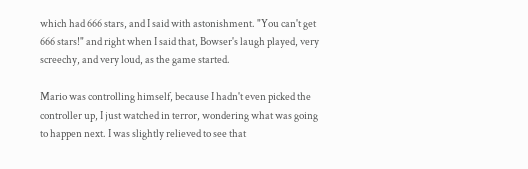which had 666 stars, and I said with astonishment. "You can't get 666 stars!" and right when I said that, Bowser's laugh played, very screechy, and very loud, as the game started.

Mario was controlling himself, because I hadn't even picked the controller up, I just watched in terror, wondering what was going to happen next. I was slightly relieved to see that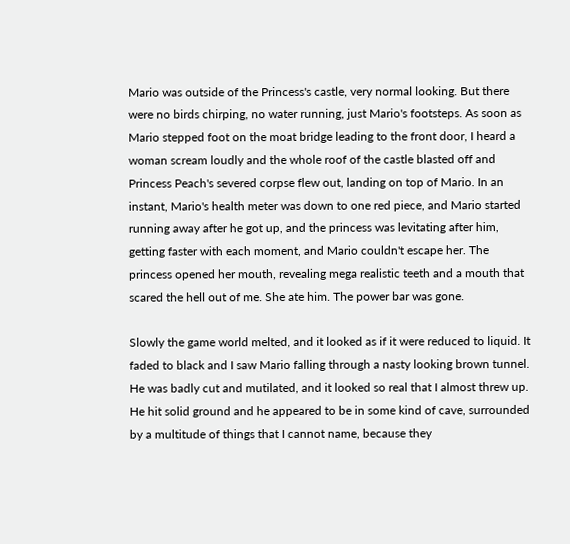Mario was outside of the Princess's castle, very normal looking. But there were no birds chirping, no water running, just Mario's footsteps. As soon as Mario stepped foot on the moat bridge leading to the front door, I heard a woman scream loudly and the whole roof of the castle blasted off and Princess Peach's severed corpse flew out, landing on top of Mario. In an instant, Mario's health meter was down to one red piece, and Mario started running away after he got up, and the princess was levitating after him, getting faster with each moment, and Mario couldn't escape her. The princess opened her mouth, revealing mega realistic teeth and a mouth that scared the hell out of me. She ate him. The power bar was gone.

Slowly the game world melted, and it looked as if it were reduced to liquid. It faded to black and I saw Mario falling through a nasty looking brown tunnel. He was badly cut and mutilated, and it looked so real that I almost threw up. He hit solid ground and he appeared to be in some kind of cave, surrounded by a multitude of things that I cannot name, because they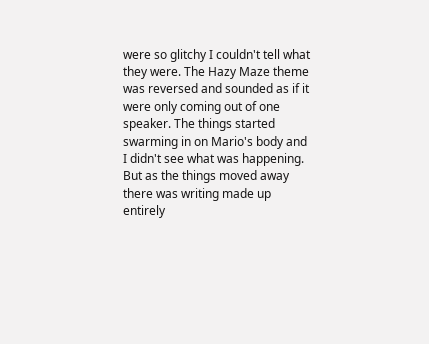were so glitchy I couldn't tell what they were. The Hazy Maze theme was reversed and sounded as if it were only coming out of one speaker. The things started swarming in on Mario's body and I didn't see what was happening. But as the things moved away there was writing made up entirely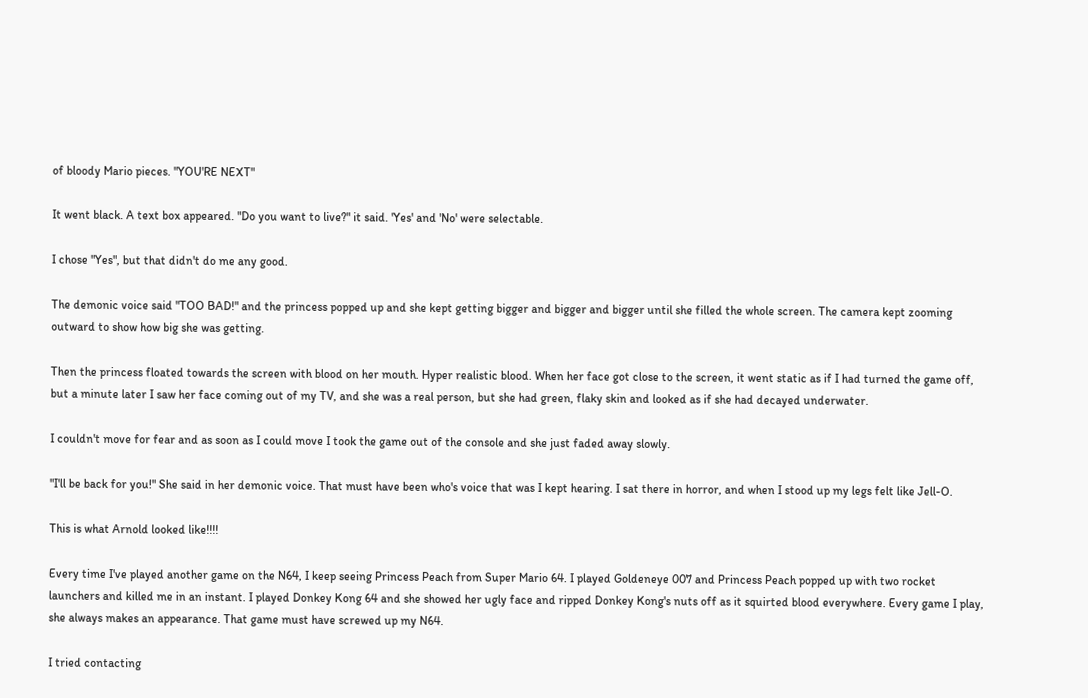of bloody Mario pieces. "YOU'RE NEXT"

It went black. A text box appeared. "Do you want to live?" it said. 'Yes' and 'No' were selectable.

I chose "Yes", but that didn't do me any good.

The demonic voice said "TOO BAD!" and the princess popped up and she kept getting bigger and bigger and bigger until she filled the whole screen. The camera kept zooming outward to show how big she was getting.

Then the princess floated towards the screen with blood on her mouth. Hyper realistic blood. When her face got close to the screen, it went static as if I had turned the game off, but a minute later I saw her face coming out of my TV, and she was a real person, but she had green, flaky skin and looked as if she had decayed underwater.

I couldn't move for fear and as soon as I could move I took the game out of the console and she just faded away slowly.

"I'll be back for you!" She said in her demonic voice. That must have been who's voice that was I kept hearing. I sat there in horror, and when I stood up my legs felt like Jell-O.

This is what Arnold looked like!!!!

Every time I've played another game on the N64, I keep seeing Princess Peach from Super Mario 64. I played Goldeneye 007 and Princess Peach popped up with two rocket launchers and killed me in an instant. I played Donkey Kong 64 and she showed her ugly face and ripped Donkey Kong's nuts off as it squirted blood everywhere. Every game I play, she always makes an appearance. That game must have screwed up my N64.

I tried contacting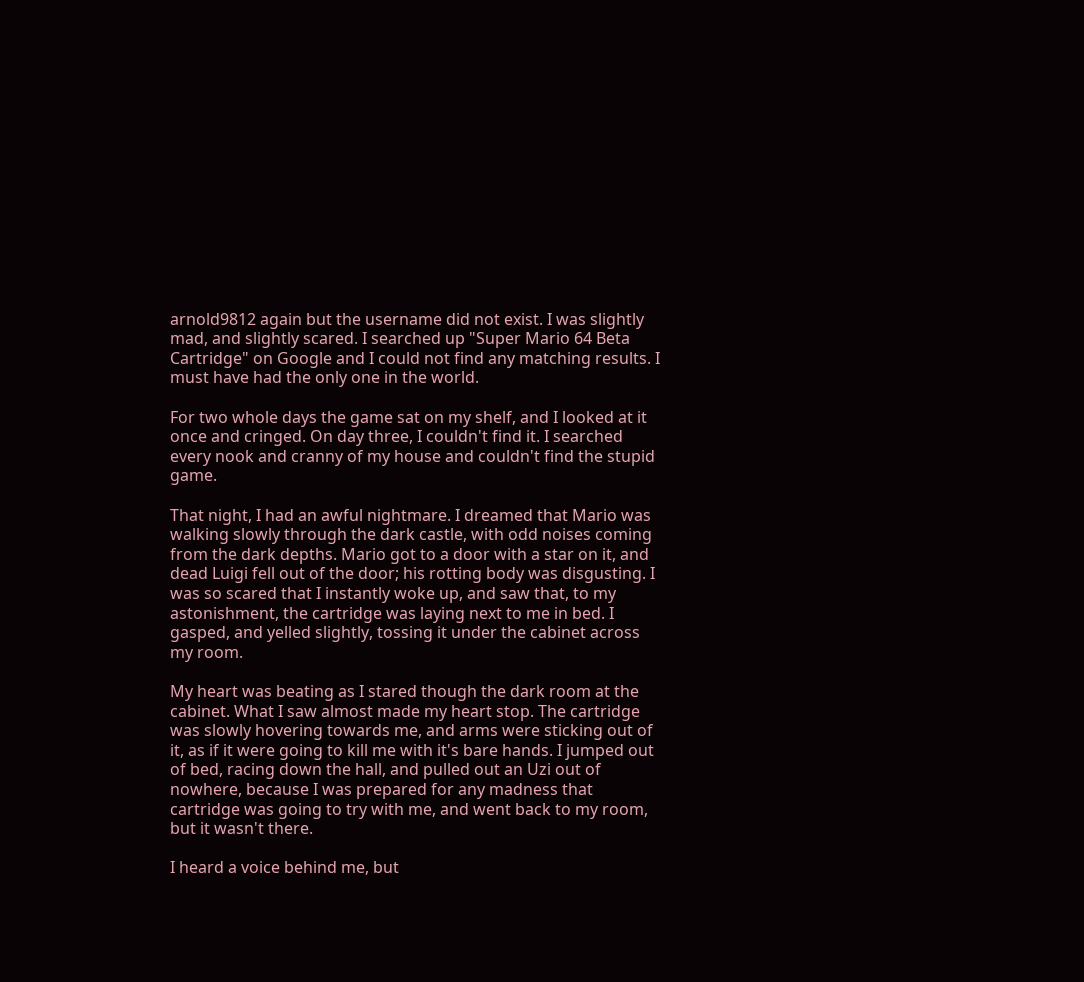arnold9812 again but the username did not exist. I was slightly mad, and slightly scared. I searched up "Super Mario 64 Beta Cartridge" on Google and I could not find any matching results. I must have had the only one in the world.

For two whole days the game sat on my shelf, and I looked at it once and cringed. On day three, I couldn't find it. I searched every nook and cranny of my house and couldn't find the stupid game.

That night, I had an awful nightmare. I dreamed that Mario was walking slowly through the dark castle, with odd noises coming from the dark depths. Mario got to a door with a star on it, and dead Luigi fell out of the door; his rotting body was disgusting. I was so scared that I instantly woke up, and saw that, to my astonishment, the cartridge was laying next to me in bed. I gasped, and yelled slightly, tossing it under the cabinet across my room.

My heart was beating as I stared though the dark room at the cabinet. What I saw almost made my heart stop. The cartridge was slowly hovering towards me, and arms were sticking out of it, as if it were going to kill me with it's bare hands. I jumped out of bed, racing down the hall, and pulled out an Uzi out of nowhere, because I was prepared for any madness that cartridge was going to try with me, and went back to my room, but it wasn't there.

I heard a voice behind me, but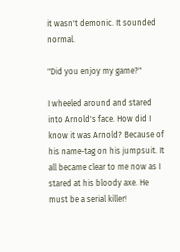it wasn't demonic. It sounded normal.

"Did you enjoy my game?"

I wheeled around and stared into Arnold's face. How did I know it was Arnold? Because of his name-tag on his jumpsuit. It all became clear to me now as I stared at his bloody axe. He must be a serial killer!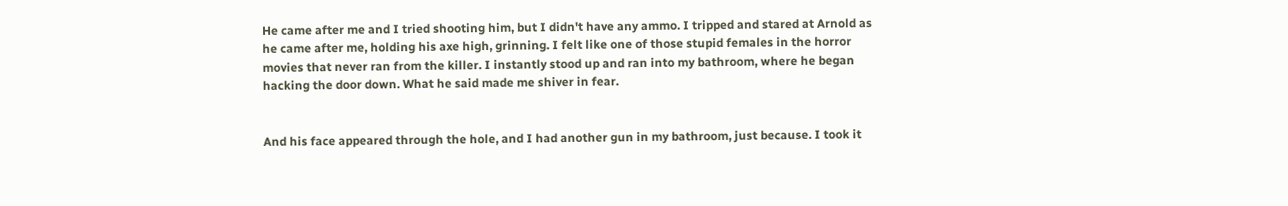He came after me and I tried shooting him, but I didn't have any ammo. I tripped and stared at Arnold as he came after me, holding his axe high, grinning. I felt like one of those stupid females in the horror movies that never ran from the killer. I instantly stood up and ran into my bathroom, where he began hacking the door down. What he said made me shiver in fear.


And his face appeared through the hole, and I had another gun in my bathroom, just because. I took it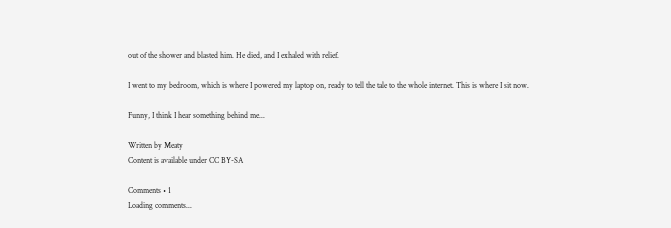out of the shower and blasted him. He died, and I exhaled with relief.

I went to my bedroom, which is where I powered my laptop on, ready to tell the tale to the whole internet. This is where I sit now.

Funny, I think I hear something behind me...

Written by Meaty
Content is available under CC BY-SA

Comments • 1
Loading comments...